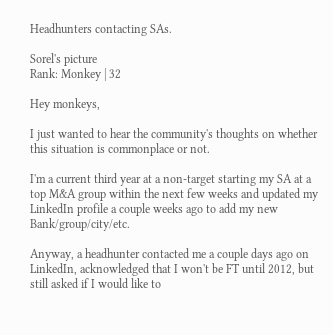Headhunters contacting SAs.

Sorel's picture
Rank: Monkey | 32

Hey monkeys,

I just wanted to hear the community's thoughts on whether this situation is commonplace or not.

I'm a current third year at a non-target starting my SA at a top M&A group within the next few weeks and updated my LinkedIn profile a couple weeks ago to add my new Bank/group/city/etc.

Anyway, a headhunter contacted me a couple days ago on LinkedIn, acknowledged that I won't be FT until 2012, but still asked if I would like to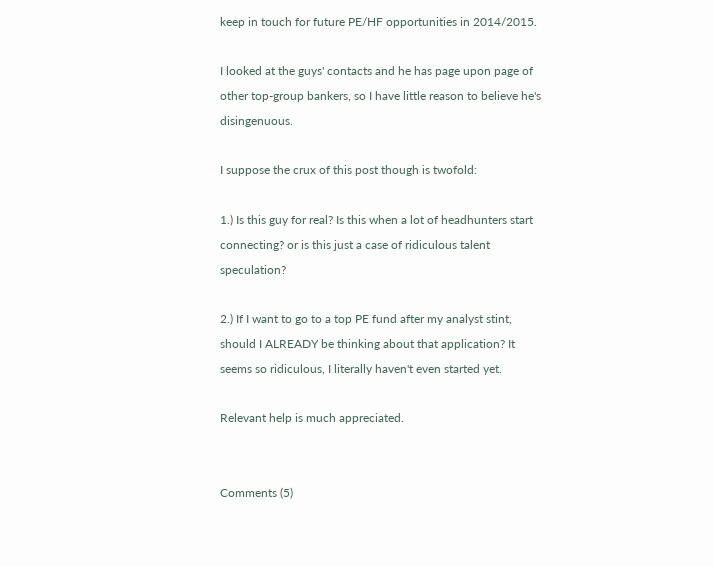keep in touch for future PE/HF opportunities in 2014/2015.

I looked at the guys' contacts and he has page upon page of other top-group bankers, so I have little reason to believe he's disingenuous.

I suppose the crux of this post though is twofold:

1.) Is this guy for real? Is this when a lot of headhunters start connecting? or is this just a case of ridiculous talent speculation?

2.) If I want to go to a top PE fund after my analyst stint, should I ALREADY be thinking about that application? It seems so ridiculous, I literally haven't even started yet.

Relevant help is much appreciated.


Comments (5)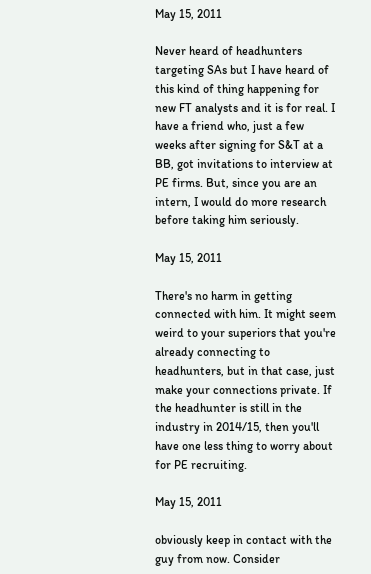May 15, 2011

Never heard of headhunters targeting SAs but I have heard of this kind of thing happening for new FT analysts and it is for real. I have a friend who, just a few weeks after signing for S&T at a BB, got invitations to interview at PE firms. But, since you are an intern, I would do more research before taking him seriously.

May 15, 2011

There's no harm in getting connected with him. It might seem weird to your superiors that you're already connecting to headhunters, but in that case, just make your connections private. If the headhunter is still in the industry in 2014/15, then you'll have one less thing to worry about for PE recruiting.

May 15, 2011

obviously keep in contact with the guy from now. Consider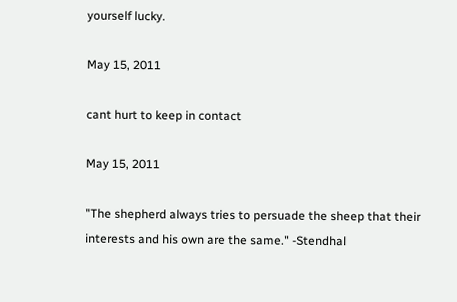yourself lucky.

May 15, 2011

cant hurt to keep in contact

May 15, 2011

"The shepherd always tries to persuade the sheep that their interests and his own are the same." -Stendhal